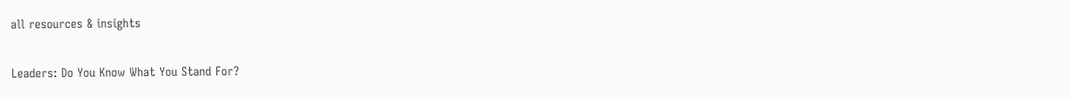all resources & insights

Leaders: Do You Know What You Stand For?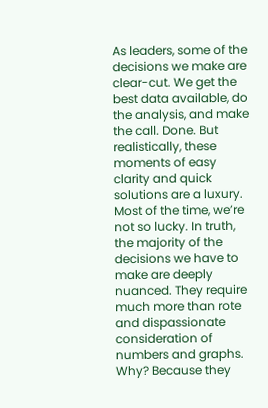As leaders, some of the decisions we make are clear-cut. We get the best data available, do the analysis, and make the call. Done. But realistically, these moments of easy clarity and quick solutions are a luxury. Most of the time, we’re not so lucky. In truth, the majority of the decisions we have to make are deeply nuanced. They require much more than rote and dispassionate consideration of numbers and graphs. Why? Because they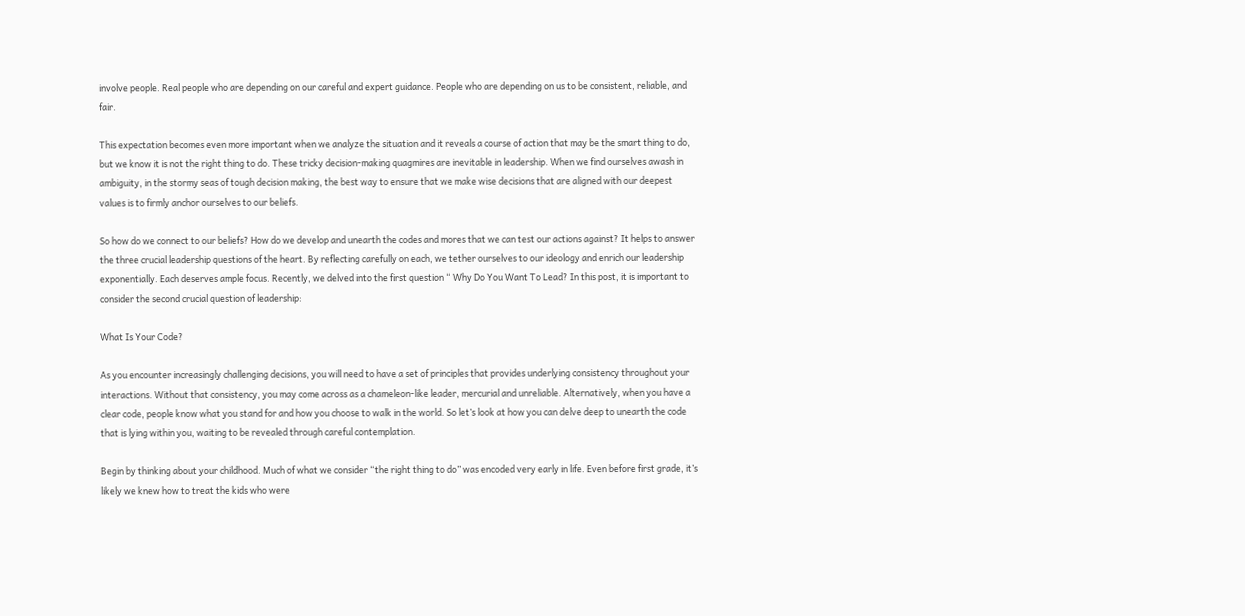involve people. Real people who are depending on our careful and expert guidance. People who are depending on us to be consistent, reliable, and fair.

This expectation becomes even more important when we analyze the situation and it reveals a course of action that may be the smart thing to do, but we know it is not the right thing to do. These tricky decision-making quagmires are inevitable in leadership. When we find ourselves awash in ambiguity, in the stormy seas of tough decision making, the best way to ensure that we make wise decisions that are aligned with our deepest values is to firmly anchor ourselves to our beliefs.

So how do we connect to our beliefs? How do we develop and unearth the codes and mores that we can test our actions against? It helps to answer the three crucial leadership questions of the heart. By reflecting carefully on each, we tether ourselves to our ideology and enrich our leadership exponentially. Each deserves ample focus. Recently, we delved into the first question “ Why Do You Want To Lead? In this post, it is important to consider the second crucial question of leadership:

What Is Your Code?

As you encounter increasingly challenging decisions, you will need to have a set of principles that provides underlying consistency throughout your interactions. Without that consistency, you may come across as a chameleon-like leader, mercurial and unreliable. Alternatively, when you have a clear code, people know what you stand for and how you choose to walk in the world. So let’s look at how you can delve deep to unearth the code that is lying within you, waiting to be revealed through careful contemplation.

Begin by thinking about your childhood. Much of what we consider “the right thing to do” was encoded very early in life. Even before first grade, it’s likely we knew how to treat the kids who were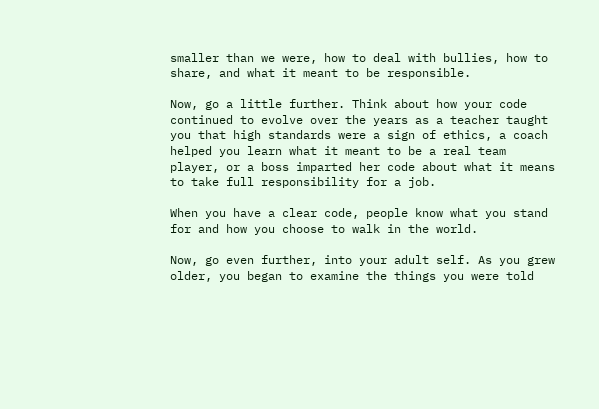smaller than we were, how to deal with bullies, how to share, and what it meant to be responsible.

Now, go a little further. Think about how your code continued to evolve over the years as a teacher taught you that high standards were a sign of ethics, a coach helped you learn what it meant to be a real team player, or a boss imparted her code about what it means to take full responsibility for a job.

When you have a clear code, people know what you stand for and how you choose to walk in the world.

Now, go even further, into your adult self. As you grew older, you began to examine the things you were told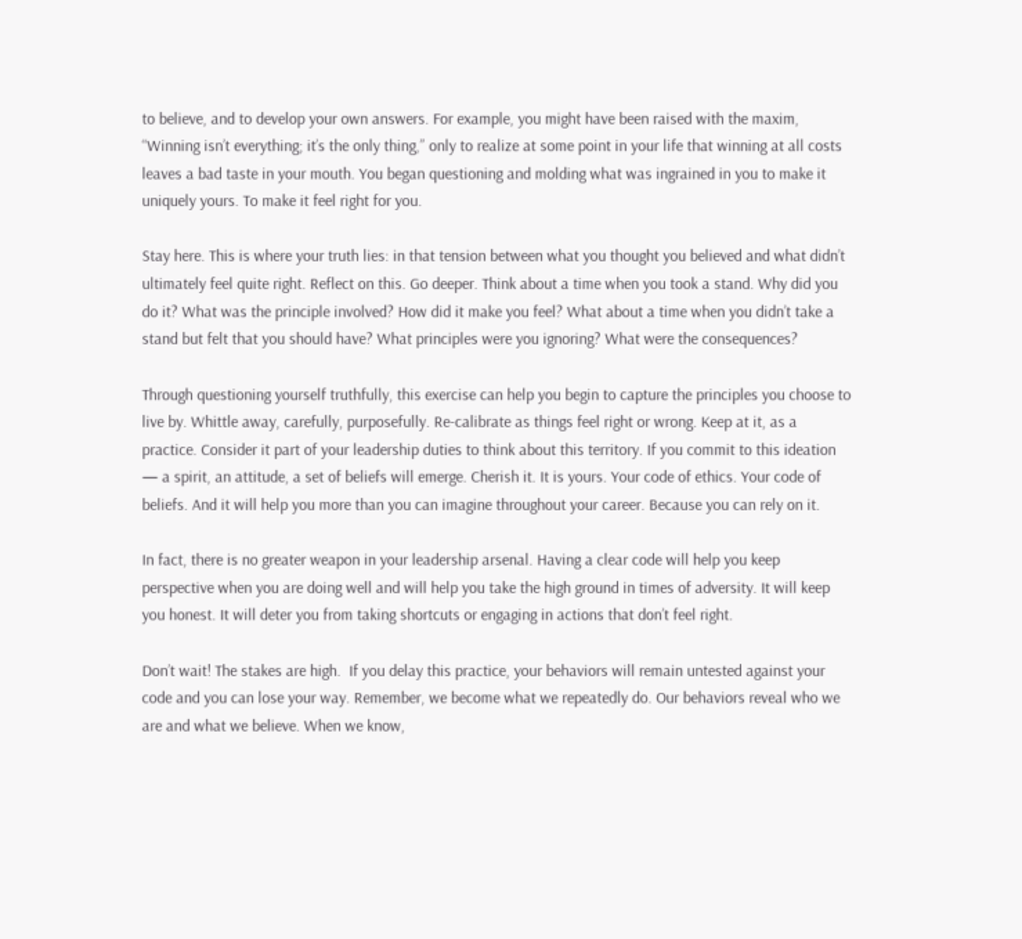to believe, and to develop your own answers. For example, you might have been raised with the maxim, “Winning isn’t everything; it’s the only thing,” only to realize at some point in your life that winning at all costs leaves a bad taste in your mouth. You began questioning and molding what was ingrained in you to make it uniquely yours. To make it feel right for you.

Stay here. This is where your truth lies: in that tension between what you thought you believed and what didn’t ultimately feel quite right. Reflect on this. Go deeper. Think about a time when you took a stand. Why did you do it? What was the principle involved? How did it make you feel? What about a time when you didn’t take a stand but felt that you should have? What principles were you ignoring? What were the consequences?

Through questioning yourself truthfully, this exercise can help you begin to capture the principles you choose to live by. Whittle away, carefully, purposefully. Re-calibrate as things feel right or wrong. Keep at it, as a practice. Consider it part of your leadership duties to think about this territory. If you commit to this ideation — a spirit, an attitude, a set of beliefs will emerge. Cherish it. It is yours. Your code of ethics. Your code of beliefs. And it will help you more than you can imagine throughout your career. Because you can rely on it.

In fact, there is no greater weapon in your leadership arsenal. Having a clear code will help you keep perspective when you are doing well and will help you take the high ground in times of adversity. It will keep you honest. It will deter you from taking shortcuts or engaging in actions that don’t feel right.

Don’t wait! The stakes are high.  If you delay this practice, your behaviors will remain untested against your code and you can lose your way. Remember, we become what we repeatedly do. Our behaviors reveal who we are and what we believe. When we know,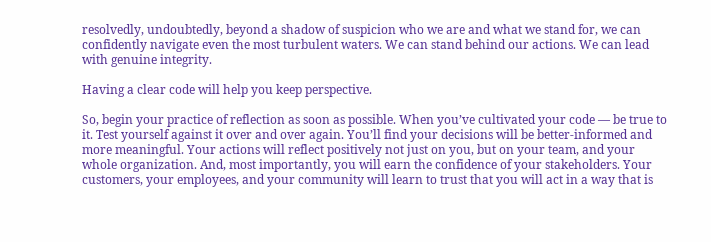resolvedly, undoubtedly, beyond a shadow of suspicion who we are and what we stand for, we can confidently navigate even the most turbulent waters. We can stand behind our actions. We can lead with genuine integrity.

Having a clear code will help you keep perspective.

So, begin your practice of reflection as soon as possible. When you’ve cultivated your code — be true to it. Test yourself against it over and over again. You’ll find your decisions will be better-informed and more meaningful. Your actions will reflect positively not just on you, but on your team, and your whole organization. And, most importantly, you will earn the confidence of your stakeholders. Your customers, your employees, and your community will learn to trust that you will act in a way that is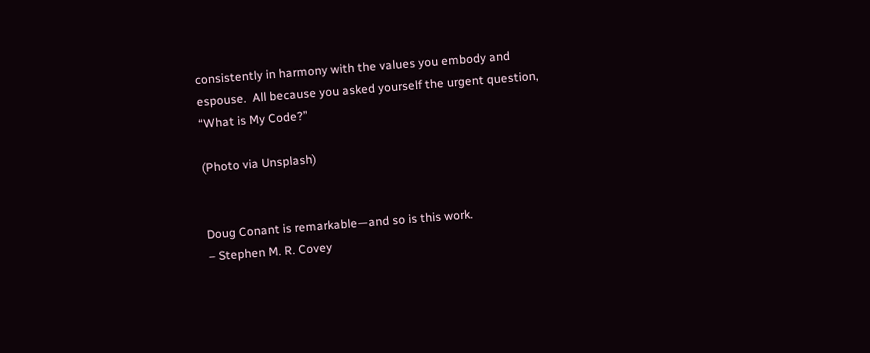consistently in harmony with the values you embody and espouse.  All because you asked yourself the urgent question, “What is My Code?”

(Photo via Unsplash)


Doug Conant is remarkable—and so is this work.
– Stephen M. R. Covey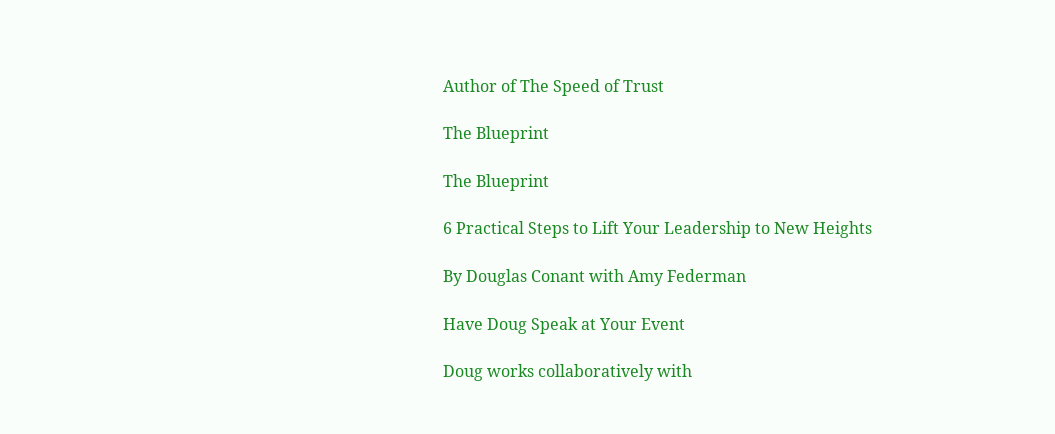Author of The Speed of Trust

The Blueprint

The Blueprint

6 Practical Steps to Lift Your Leadership to New Heights

By Douglas Conant with Amy Federman

Have Doug Speak at Your Event

Doug works collaboratively with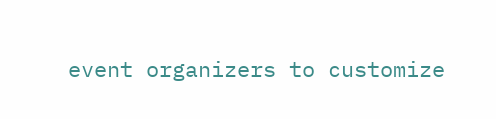event organizers to customize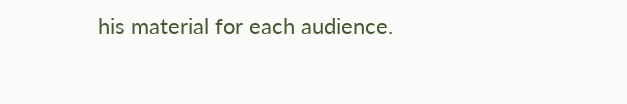his material for each audience.